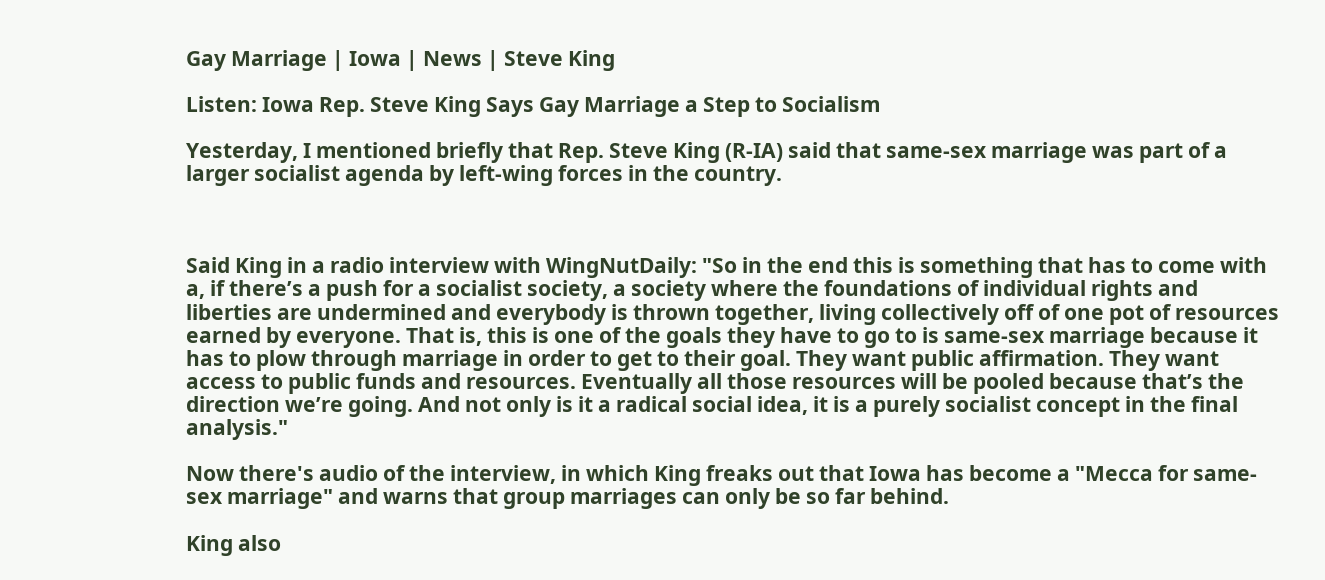Gay Marriage | Iowa | News | Steve King

Listen: Iowa Rep. Steve King Says Gay Marriage a Step to Socialism

Yesterday, I mentioned briefly that Rep. Steve King (R-IA) said that same-sex marriage was part of a larger socialist agenda by left-wing forces in the country.



Said King in a radio interview with WingNutDaily: "So in the end this is something that has to come with a, if there’s a push for a socialist society, a society where the foundations of individual rights and liberties are undermined and everybody is thrown together, living collectively off of one pot of resources earned by everyone. That is, this is one of the goals they have to go to is same-sex marriage because it has to plow through marriage in order to get to their goal. They want public affirmation. They want access to public funds and resources. Eventually all those resources will be pooled because that’s the direction we’re going. And not only is it a radical social idea, it is a purely socialist concept in the final analysis."

Now there's audio of the interview, in which King freaks out that Iowa has become a "Mecca for same-sex marriage" and warns that group marriages can only be so far behind.

King also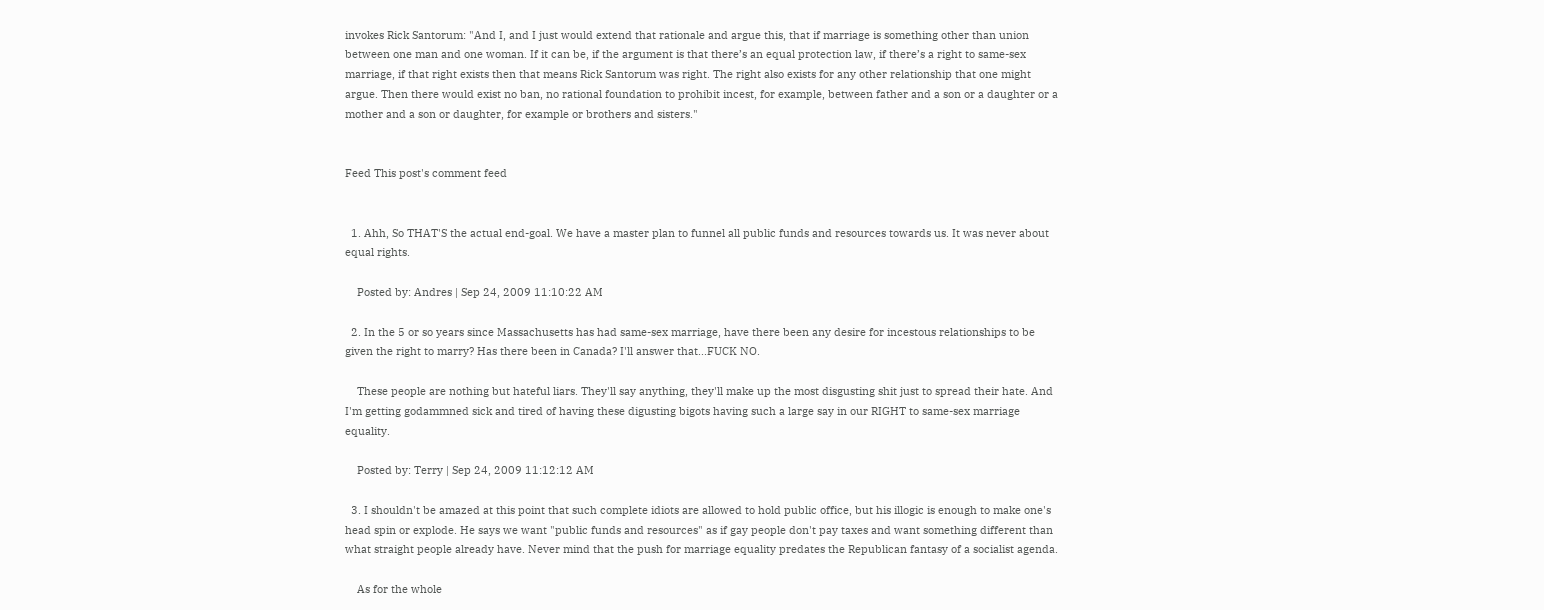invokes Rick Santorum: "And I, and I just would extend that rationale and argue this, that if marriage is something other than union between one man and one woman. If it can be, if the argument is that there’s an equal protection law, if there’s a right to same-sex marriage, if that right exists then that means Rick Santorum was right. The right also exists for any other relationship that one might argue. Then there would exist no ban, no rational foundation to prohibit incest, for example, between father and a son or a daughter or a mother and a son or daughter, for example or brothers and sisters."


Feed This post's comment feed


  1. Ahh, So THAT'S the actual end-goal. We have a master plan to funnel all public funds and resources towards us. It was never about equal rights.

    Posted by: Andres | Sep 24, 2009 11:10:22 AM

  2. In the 5 or so years since Massachusetts has had same-sex marriage, have there been any desire for incestous relationships to be given the right to marry? Has there been in Canada? I'll answer that...FUCK NO.

    These people are nothing but hateful liars. They'll say anything, they'll make up the most disgusting shit just to spread their hate. And I'm getting godammned sick and tired of having these digusting bigots having such a large say in our RIGHT to same-sex marriage equality.

    Posted by: Terry | Sep 24, 2009 11:12:12 AM

  3. I shouldn't be amazed at this point that such complete idiots are allowed to hold public office, but his illogic is enough to make one's head spin or explode. He says we want "public funds and resources" as if gay people don't pay taxes and want something different than what straight people already have. Never mind that the push for marriage equality predates the Republican fantasy of a socialist agenda.

    As for the whole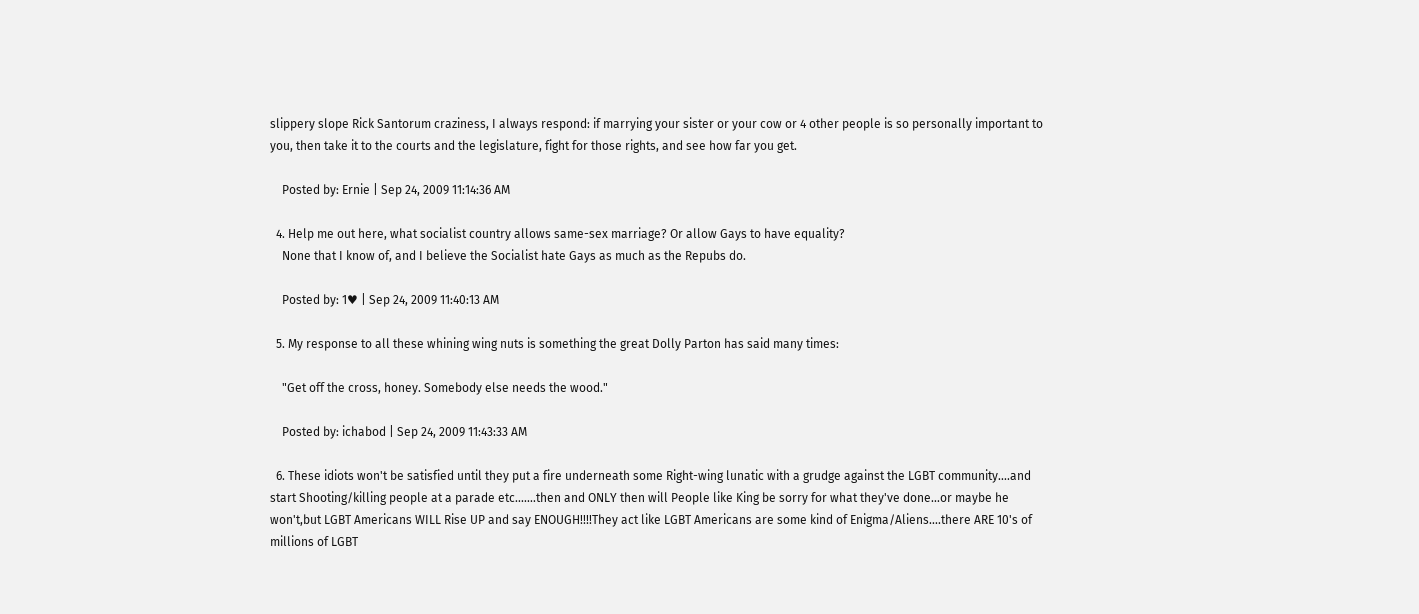slippery slope Rick Santorum craziness, I always respond: if marrying your sister or your cow or 4 other people is so personally important to you, then take it to the courts and the legislature, fight for those rights, and see how far you get.

    Posted by: Ernie | Sep 24, 2009 11:14:36 AM

  4. Help me out here, what socialist country allows same-sex marriage? Or allow Gays to have equality?
    None that I know of, and I believe the Socialist hate Gays as much as the Repubs do.

    Posted by: 1♥ | Sep 24, 2009 11:40:13 AM

  5. My response to all these whining wing nuts is something the great Dolly Parton has said many times:

    "Get off the cross, honey. Somebody else needs the wood."

    Posted by: ichabod | Sep 24, 2009 11:43:33 AM

  6. These idiots won't be satisfied until they put a fire underneath some Right-wing lunatic with a grudge against the LGBT community....and start Shooting/killing people at a parade etc.......then and ONLY then will People like King be sorry for what they've done...or maybe he won't,but LGBT Americans WILL Rise UP and say ENOUGH!!!!They act like LGBT Americans are some kind of Enigma/Aliens....there ARE 10's of millions of LGBT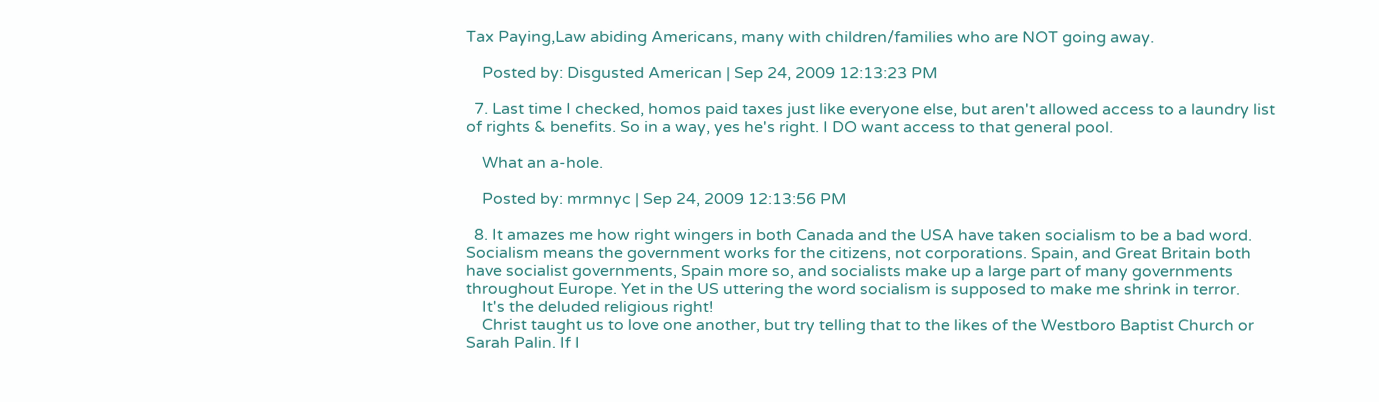Tax Paying,Law abiding Americans, many with children/families who are NOT going away.

    Posted by: Disgusted American | Sep 24, 2009 12:13:23 PM

  7. Last time I checked, homos paid taxes just like everyone else, but aren't allowed access to a laundry list of rights & benefits. So in a way, yes he's right. I DO want access to that general pool.

    What an a-hole.

    Posted by: mrmnyc | Sep 24, 2009 12:13:56 PM

  8. It amazes me how right wingers in both Canada and the USA have taken socialism to be a bad word. Socialism means the government works for the citizens, not corporations. Spain, and Great Britain both have socialist governments, Spain more so, and socialists make up a large part of many governments throughout Europe. Yet in the US uttering the word socialism is supposed to make me shrink in terror.
    It's the deluded religious right!
    Christ taught us to love one another, but try telling that to the likes of the Westboro Baptist Church or Sarah Palin. If I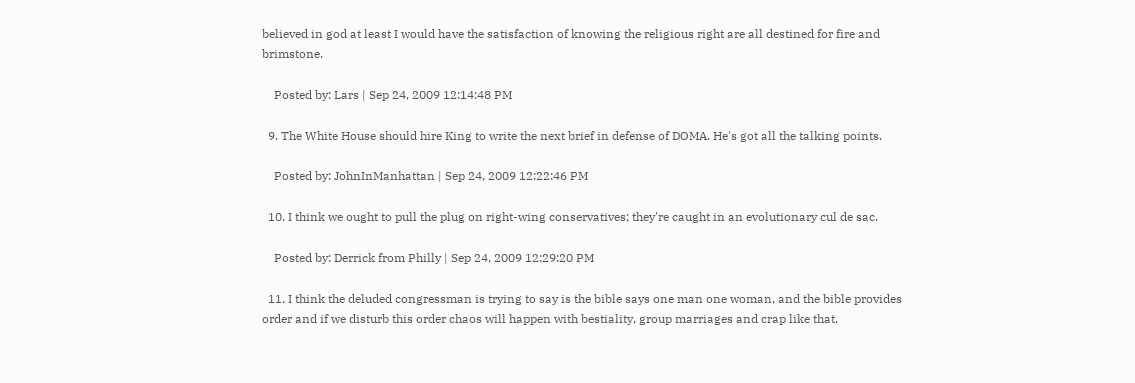believed in god at least I would have the satisfaction of knowing the religious right are all destined for fire and brimstone.

    Posted by: Lars | Sep 24, 2009 12:14:48 PM

  9. The White House should hire King to write the next brief in defense of DOMA. He's got all the talking points.

    Posted by: JohnInManhattan | Sep 24, 2009 12:22:46 PM

  10. I think we ought to pull the plug on right-wing conservatives; they're caught in an evolutionary cul de sac.

    Posted by: Derrick from Philly | Sep 24, 2009 12:29:20 PM

  11. I think the deluded congressman is trying to say is the bible says one man one woman, and the bible provides order and if we disturb this order chaos will happen with bestiality, group marriages and crap like that.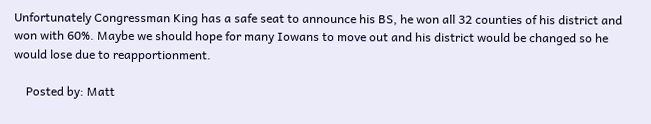Unfortunately Congressman King has a safe seat to announce his BS, he won all 32 counties of his district and won with 60%. Maybe we should hope for many Iowans to move out and his district would be changed so he would lose due to reapportionment.

    Posted by: Matt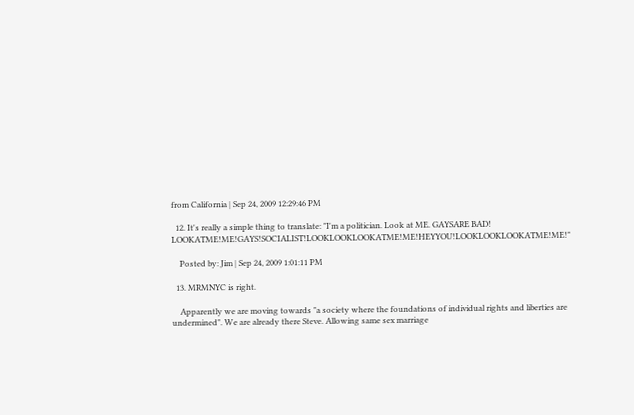from California | Sep 24, 2009 12:29:46 PM

  12. It's really a simple thing to translate: "I'm a politician. Look at ME. GAYSARE BAD! LOOKATME!ME!GAYS!SOCIALIST!LOOKLOOKLOOKATME!ME!HEYYOU!LOOKLOOKLOOKATME!ME!"

    Posted by: Jim | Sep 24, 2009 1:01:11 PM

  13. MRMNYC is right.

    Apparently we are moving towards "a society where the foundations of individual rights and liberties are undermined". We are already there Steve. Allowing same sex marriage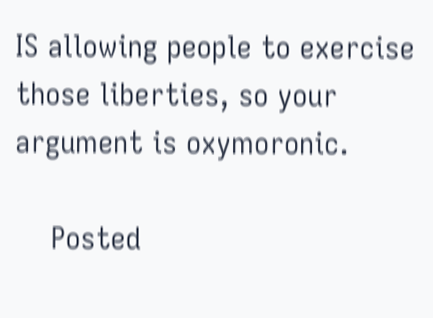IS allowing people to exercise those liberties, so your argument is oxymoronic.

    Posted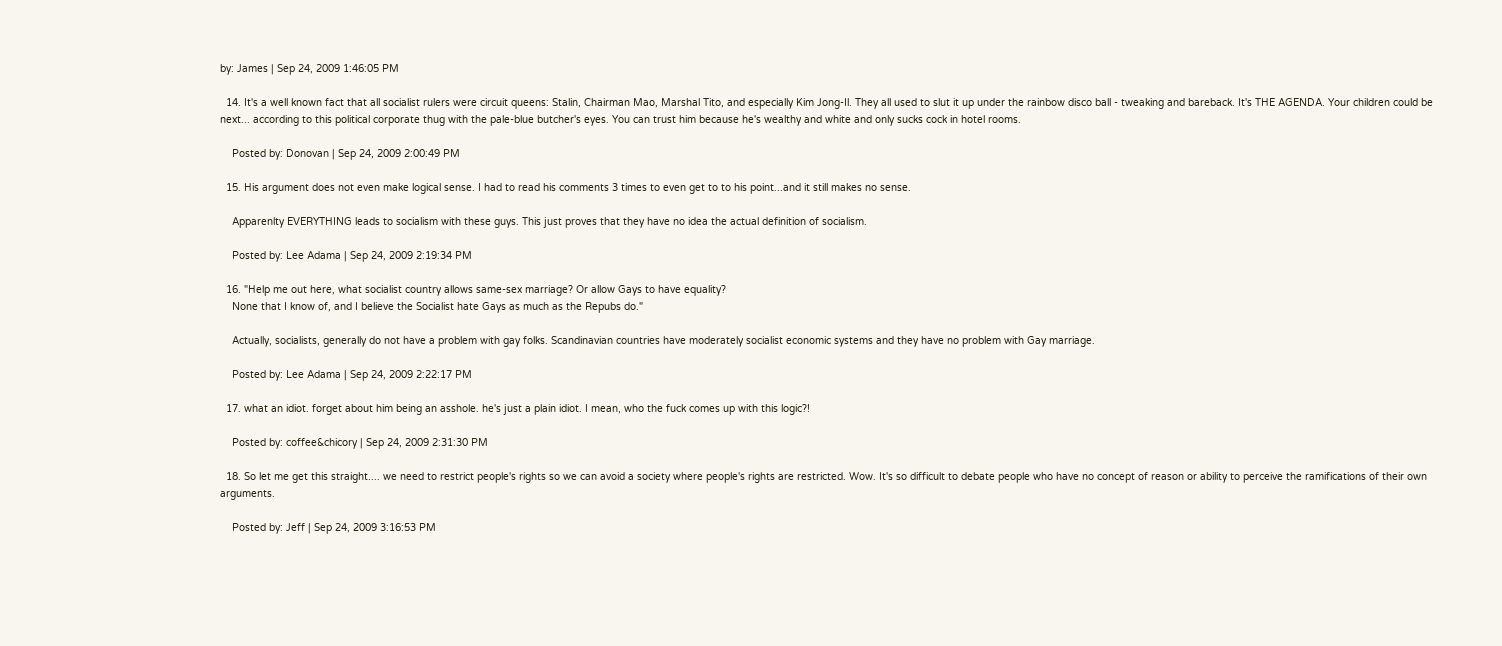by: James | Sep 24, 2009 1:46:05 PM

  14. It's a well known fact that all socialist rulers were circuit queens: Stalin, Chairman Mao, Marshal Tito, and especially Kim Jong-Il. They all used to slut it up under the rainbow disco ball - tweaking and bareback. It's THE AGENDA. Your children could be next... according to this political corporate thug with the pale-blue butcher's eyes. You can trust him because he's wealthy and white and only sucks cock in hotel rooms.

    Posted by: Donovan | Sep 24, 2009 2:00:49 PM

  15. His argument does not even make logical sense. I had to read his comments 3 times to even get to to his point...and it still makes no sense.

    Apparenlty EVERYTHING leads to socialism with these guys. This just proves that they have no idea the actual definition of socialism.

    Posted by: Lee Adama | Sep 24, 2009 2:19:34 PM

  16. "Help me out here, what socialist country allows same-sex marriage? Or allow Gays to have equality?
    None that I know of, and I believe the Socialist hate Gays as much as the Repubs do."

    Actually, socialists, generally do not have a problem with gay folks. Scandinavian countries have moderately socialist economic systems and they have no problem with Gay marriage.

    Posted by: Lee Adama | Sep 24, 2009 2:22:17 PM

  17. what an idiot. forget about him being an asshole. he's just a plain idiot. I mean, who the fuck comes up with this logic?!

    Posted by: coffee&chicory | Sep 24, 2009 2:31:30 PM

  18. So let me get this straight.... we need to restrict people's rights so we can avoid a society where people's rights are restricted. Wow. It's so difficult to debate people who have no concept of reason or ability to perceive the ramifications of their own arguments.

    Posted by: Jeff | Sep 24, 2009 3:16:53 PM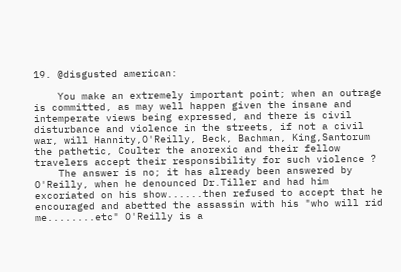19. @disgusted american:

    You make an extremely important point; when an outrage is committed, as may well happen given the insane and intemperate views being expressed, and there is civil disturbance and violence in the streets, if not a civil war, will Hannity,O'Reilly, Beck, Bachman, King,Santorum the pathetic, Coulter the anorexic and their fellow travelers accept their responsibility for such violence ?
    The answer is no; it has already been answered by O'Reilly, when he denounced Dr.Tiller and had him excoriated on his show......then refused to accept that he encouraged and abetted the assassin with his "who will rid me........etc" O'Reilly is a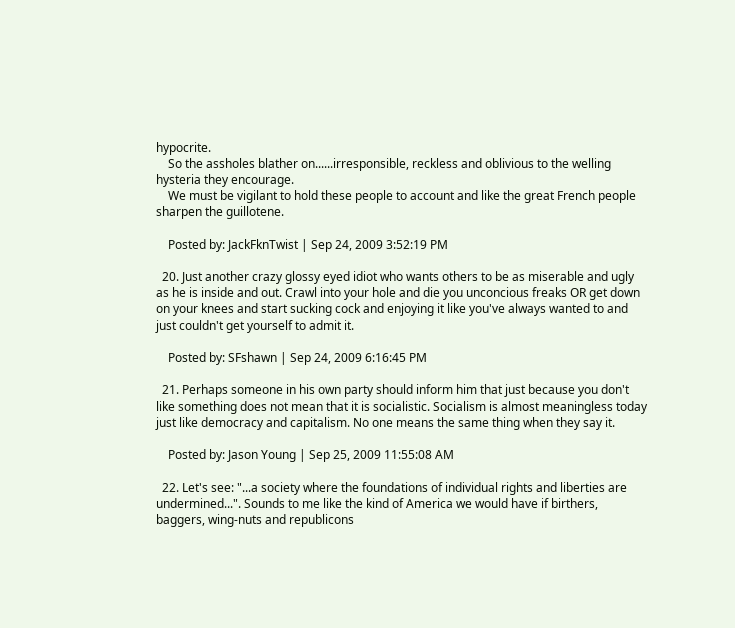hypocrite.
    So the assholes blather on......irresponsible, reckless and oblivious to the welling hysteria they encourage.
    We must be vigilant to hold these people to account and like the great French people sharpen the guillotene.

    Posted by: JackFknTwist | Sep 24, 2009 3:52:19 PM

  20. Just another crazy glossy eyed idiot who wants others to be as miserable and ugly as he is inside and out. Crawl into your hole and die you unconcious freaks OR get down on your knees and start sucking cock and enjoying it like you've always wanted to and just couldn't get yourself to admit it.

    Posted by: SFshawn | Sep 24, 2009 6:16:45 PM

  21. Perhaps someone in his own party should inform him that just because you don't like something does not mean that it is socialistic. Socialism is almost meaningless today just like democracy and capitalism. No one means the same thing when they say it.

    Posted by: Jason Young | Sep 25, 2009 11:55:08 AM

  22. Let's see: "...a society where the foundations of individual rights and liberties are undermined...". Sounds to me like the kind of America we would have if birthers, baggers, wing-nuts and republicons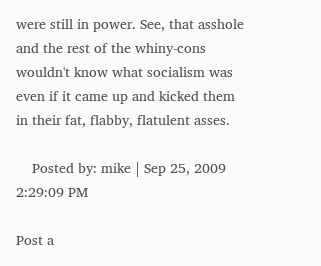were still in power. See, that asshole and the rest of the whiny-cons wouldn't know what socialism was even if it came up and kicked them in their fat, flabby, flatulent asses.

    Posted by: mike | Sep 25, 2009 2:29:09 PM

Post a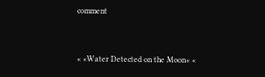comment


« «Water Detected on the Moon« «